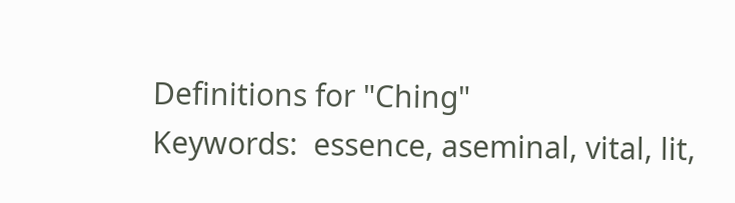Definitions for "Ching"
Keywords:  essence, aseminal, vital, lit,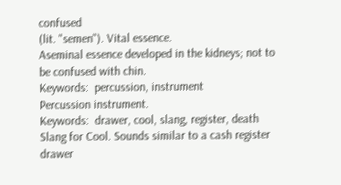confused
(lit. "semen"). Vital essence.
Aseminal essence developed in the kidneys; not to be confused with chin.
Keywords:  percussion, instrument
Percussion instrument.
Keywords:  drawer, cool, slang, register, death
Slang for Cool. Sounds similar to a cash register drawer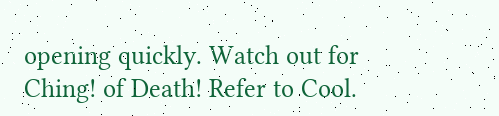opening quickly. Watch out for Ching! of Death! Refer to Cool.